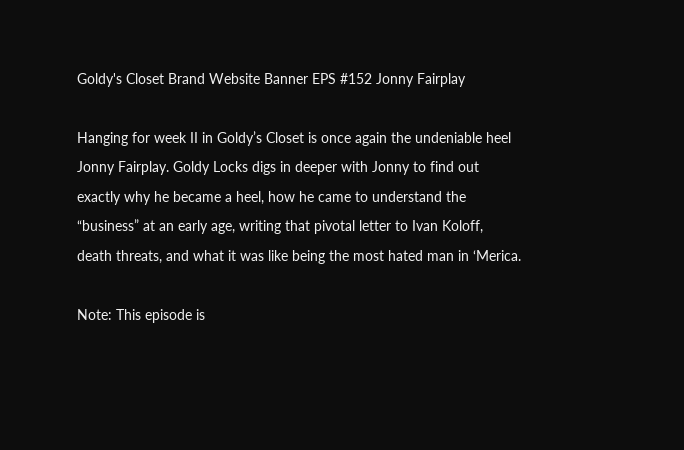Goldy's Closet Brand Website Banner EPS #152 Jonny Fairplay

Hanging for week II in Goldy’s Closet is once again the undeniable heel Jonny Fairplay. Goldy Locks digs in deeper with Jonny to find out exactly why he became a heel, how he came to understand the “business” at an early age, writing that pivotal letter to Ivan Koloff, death threats, and what it was like being the most hated man in ‘Merica.

Note: This episode is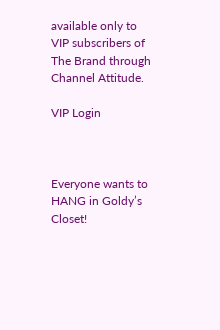available only to VIP subscribers of The Brand through Channel Attitude.

VIP Login



Everyone wants to HANG in Goldy’s Closet!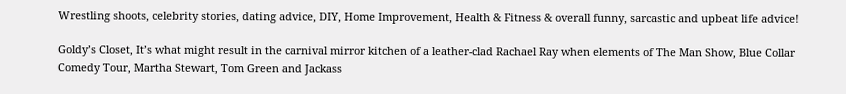Wrestling shoots, celebrity stories, dating advice, DIY, Home Improvement, Health & Fitness & overall funny, sarcastic and upbeat life advice!

Goldy’s Closet, It’s what might result in the carnival mirror kitchen of a leather-clad Rachael Ray when elements of The Man Show, Blue Collar Comedy Tour, Martha Stewart, Tom Green and Jackass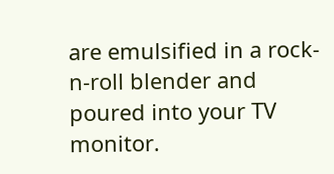are emulsified in a rock-n-roll blender and poured into your TV monitor.